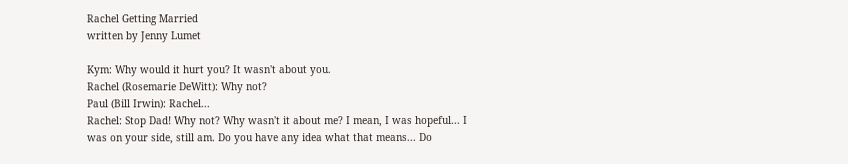Rachel Getting Married
written by Jenny Lumet

Kym: Why would it hurt you? It wasn't about you.
Rachel (Rosemarie DeWitt): Why not?
Paul (Bill Irwin): Rachel...
Rachel: Stop Dad! Why not? Why wasn't it about me? I mean, I was hopeful... I was on your side, still am. Do you have any idea what that means... Do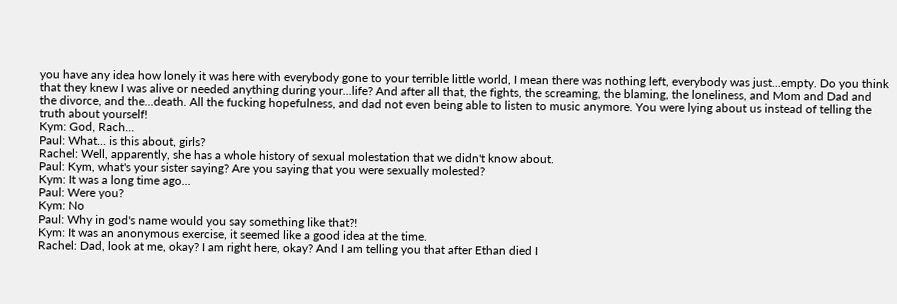you have any idea how lonely it was here with everybody gone to your terrible little world, I mean there was nothing left, everybody was just...empty. Do you think that they knew I was alive or needed anything during your...life? And after all that, the fights, the screaming, the blaming, the loneliness, and Mom and Dad and the divorce, and the...death. All the fucking hopefulness, and dad not even being able to listen to music anymore. You were lying about us instead of telling the truth about yourself!
Kym: God, Rach...
Paul: What... is this about, girls?
Rachel: Well, apparently, she has a whole history of sexual molestation that we didn't know about.
Paul: Kym, what's your sister saying? Are you saying that you were sexually molested?
Kym: It was a long time ago...
Paul: Were you?
Kym: No
Paul: Why in god's name would you say something like that?!
Kym: It was an anonymous exercise, it seemed like a good idea at the time.
Rachel: Dad, look at me, okay? I am right here, okay? And I am telling you that after Ethan died I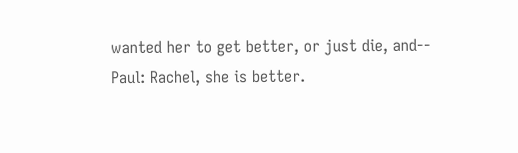wanted her to get better, or just die, and--
Paul: Rachel, she is better.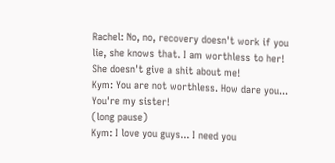Rachel: No, no, recovery doesn't work if you lie, she knows that. I am worthless to her! She doesn't give a shit about me!
Kym: You are not worthless. How dare you... You're my sister!
(long pause)
Kym: I love you guys... I need you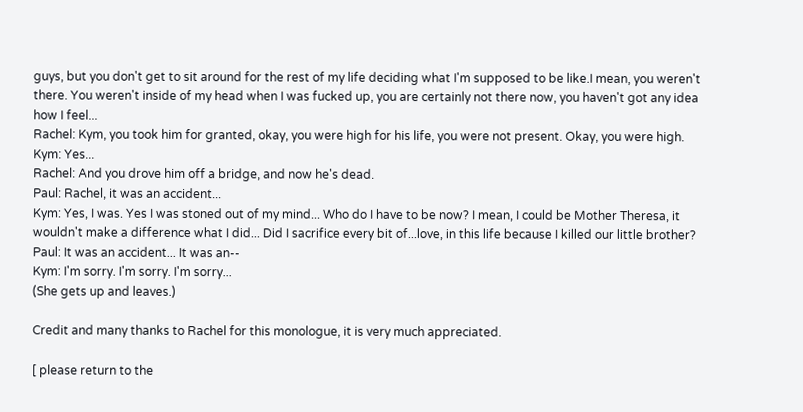guys, but you don't get to sit around for the rest of my life deciding what I'm supposed to be like.I mean, you weren't there. You weren't inside of my head when I was fucked up, you are certainly not there now, you haven't got any idea how I feel...
Rachel: Kym, you took him for granted, okay, you were high for his life, you were not present. Okay, you were high.
Kym: Yes...
Rachel: And you drove him off a bridge, and now he's dead.
Paul: Rachel, it was an accident...
Kym: Yes, I was. Yes I was stoned out of my mind... Who do I have to be now? I mean, I could be Mother Theresa, it wouldn't make a difference what I did... Did I sacrifice every bit of...love, in this life because I killed our little brother?
Paul: It was an accident... It was an--
Kym: I'm sorry. I'm sorry. I'm sorry...
(She gets up and leaves.)

Credit and many thanks to Rachel for this monologue, it is very much appreciated.

[ please return to the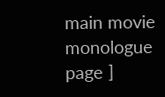main movie monologue page ]